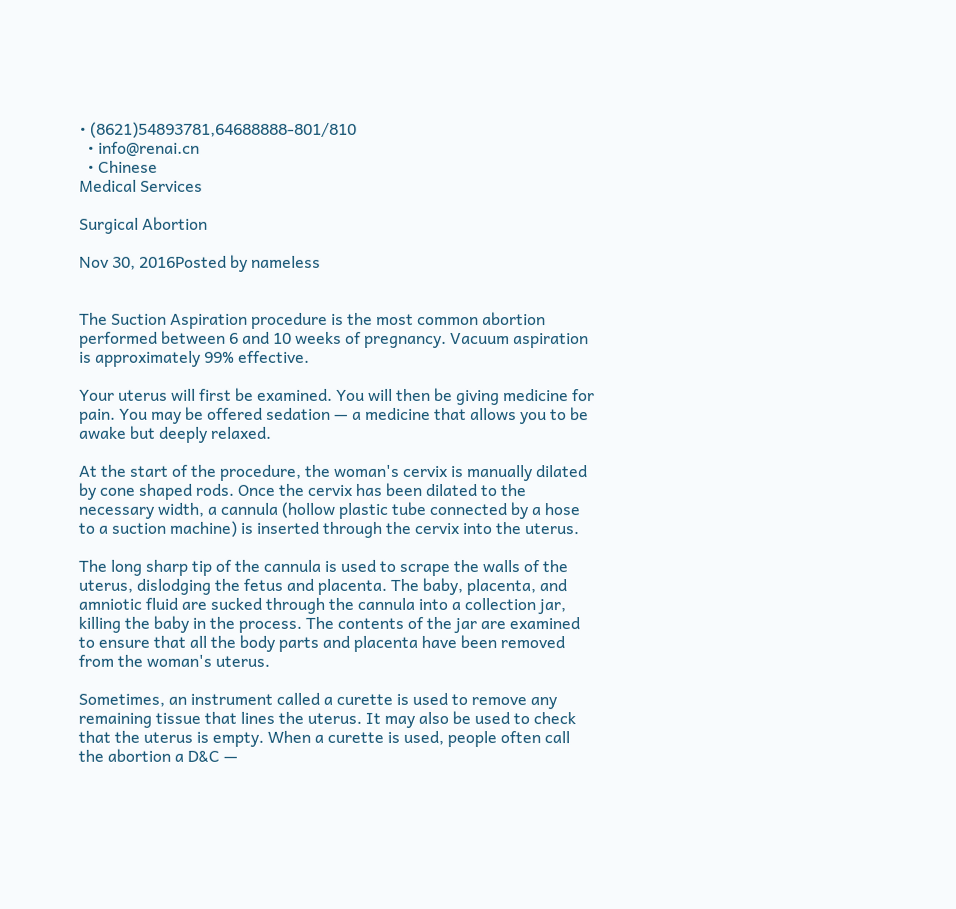• (8621)54893781,64688888-801/810
  • info@renai.cn
  • Chinese
Medical Services

Surgical Abortion

Nov 30, 2016Posted by nameless


The Suction Aspiration procedure is the most common abortion performed between 6 and 10 weeks of pregnancy. Vacuum aspiration is approximately 99% effective.

Your uterus will first be examined. You will then be giving medicine for pain. You may be offered sedation — a medicine that allows you to be awake but deeply relaxed.

At the start of the procedure, the woman's cervix is manually dilated by cone shaped rods. Once the cervix has been dilated to the necessary width, a cannula (hollow plastic tube connected by a hose to a suction machine) is inserted through the cervix into the uterus.

The long sharp tip of the cannula is used to scrape the walls of the uterus, dislodging the fetus and placenta. The baby, placenta, and amniotic fluid are sucked through the cannula into a collection jar, killing the baby in the process. The contents of the jar are examined to ensure that all the body parts and placenta have been removed from the woman's uterus.

Sometimes, an instrument called a curette is used to remove any remaining tissue that lines the uterus. It may also be used to check that the uterus is empty. When a curette is used, people often call the abortion a D&C —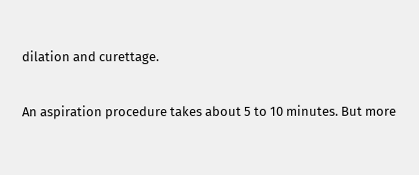dilation and curettage.

An aspiration procedure takes about 5 to 10 minutes. But more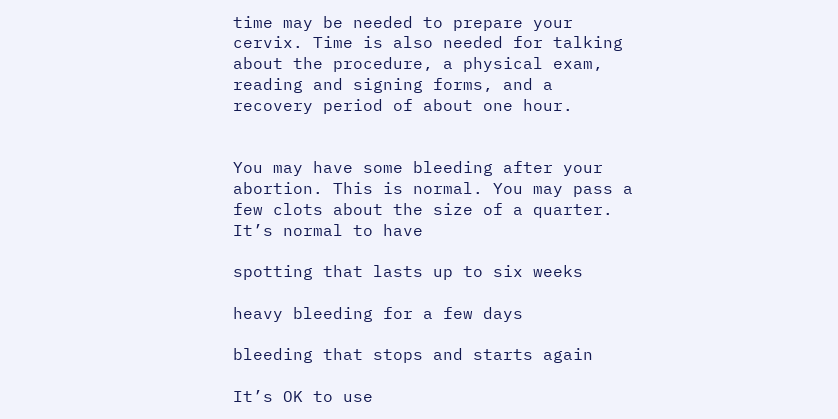time may be needed to prepare your cervix. Time is also needed for talking about the procedure, a physical exam, reading and signing forms, and a recovery period of about one hour.


You may have some bleeding after your abortion. This is normal. You may pass a few clots about the size of a quarter. It’s normal to have

spotting that lasts up to six weeks

heavy bleeding for a few days

bleeding that stops and starts again

It’s OK to use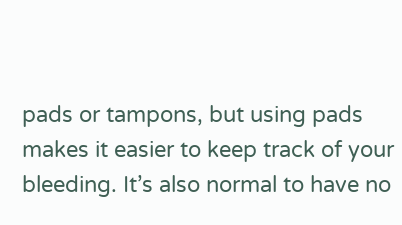pads or tampons, but using pads makes it easier to keep track of your bleeding. It’s also normal to have no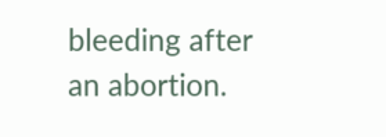bleeding after an abortion.